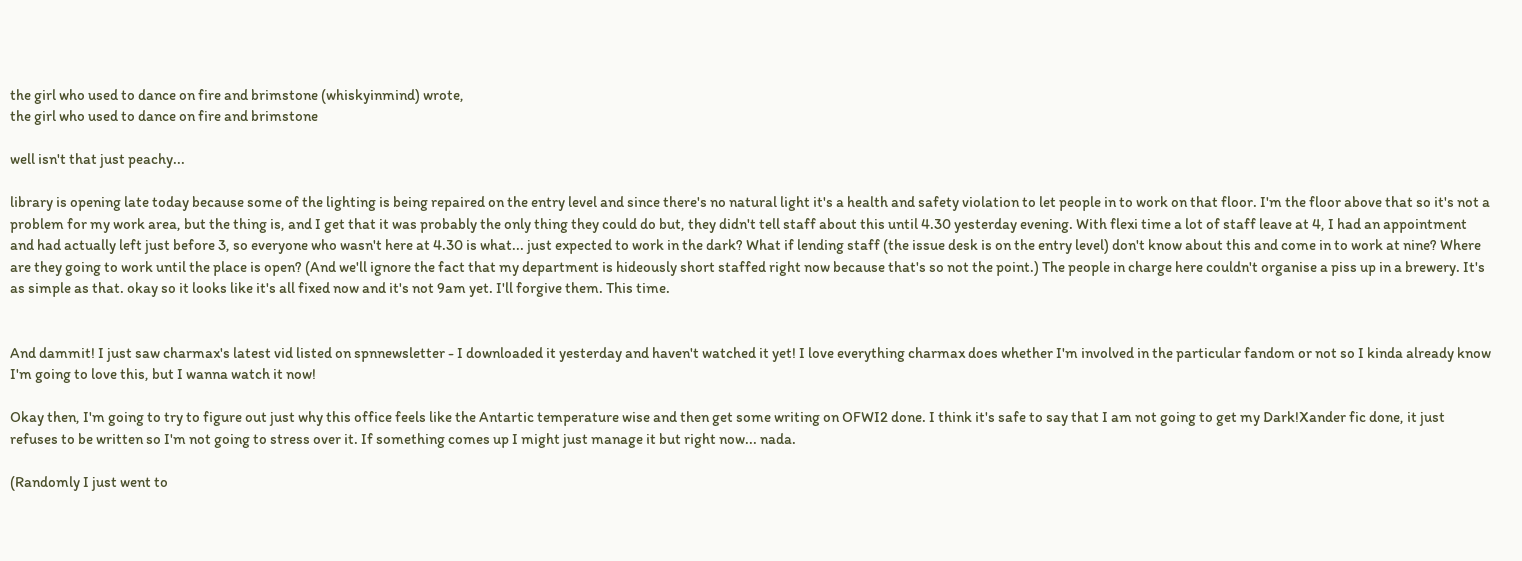the girl who used to dance on fire and brimstone (whiskyinmind) wrote,
the girl who used to dance on fire and brimstone

well isn't that just peachy...

library is opening late today because some of the lighting is being repaired on the entry level and since there's no natural light it's a health and safety violation to let people in to work on that floor. I'm the floor above that so it's not a problem for my work area, but the thing is, and I get that it was probably the only thing they could do but, they didn't tell staff about this until 4.30 yesterday evening. With flexi time a lot of staff leave at 4, I had an appointment and had actually left just before 3, so everyone who wasn't here at 4.30 is what... just expected to work in the dark? What if lending staff (the issue desk is on the entry level) don't know about this and come in to work at nine? Where are they going to work until the place is open? (And we'll ignore the fact that my department is hideously short staffed right now because that's so not the point.) The people in charge here couldn't organise a piss up in a brewery. It's as simple as that. okay so it looks like it's all fixed now and it's not 9am yet. I'll forgive them. This time.


And dammit! I just saw charmax's latest vid listed on spnnewsletter - I downloaded it yesterday and haven't watched it yet! I love everything charmax does whether I'm involved in the particular fandom or not so I kinda already know I'm going to love this, but I wanna watch it now!

Okay then, I'm going to try to figure out just why this office feels like the Antartic temperature wise and then get some writing on OFWI2 done. I think it's safe to say that I am not going to get my Dark!Xander fic done, it just refuses to be written so I'm not going to stress over it. If something comes up I might just manage it but right now... nada.

(Randomly I just went to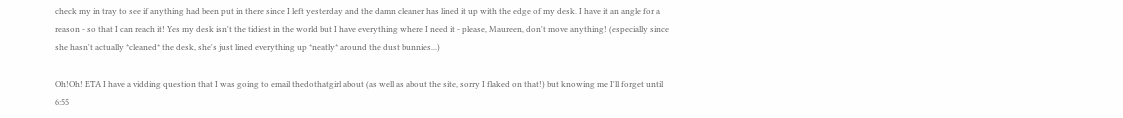check my in tray to see if anything had been put in there since I left yesterday and the damn cleaner has lined it up with the edge of my desk. I have it an angle for a reason - so that I can reach it! Yes my desk isn't the tidiest in the world but I have everything where I need it - please, Maureen, don't move anything! (especially since she hasn't actually *cleaned* the desk, she's just lined everything up *neatly* around the dust bunnies...)

Oh!Oh! ETA I have a vidding question that I was going to email thedothatgirl about (as well as about the site, sorry I flaked on that!) but knowing me I'll forget until 6:55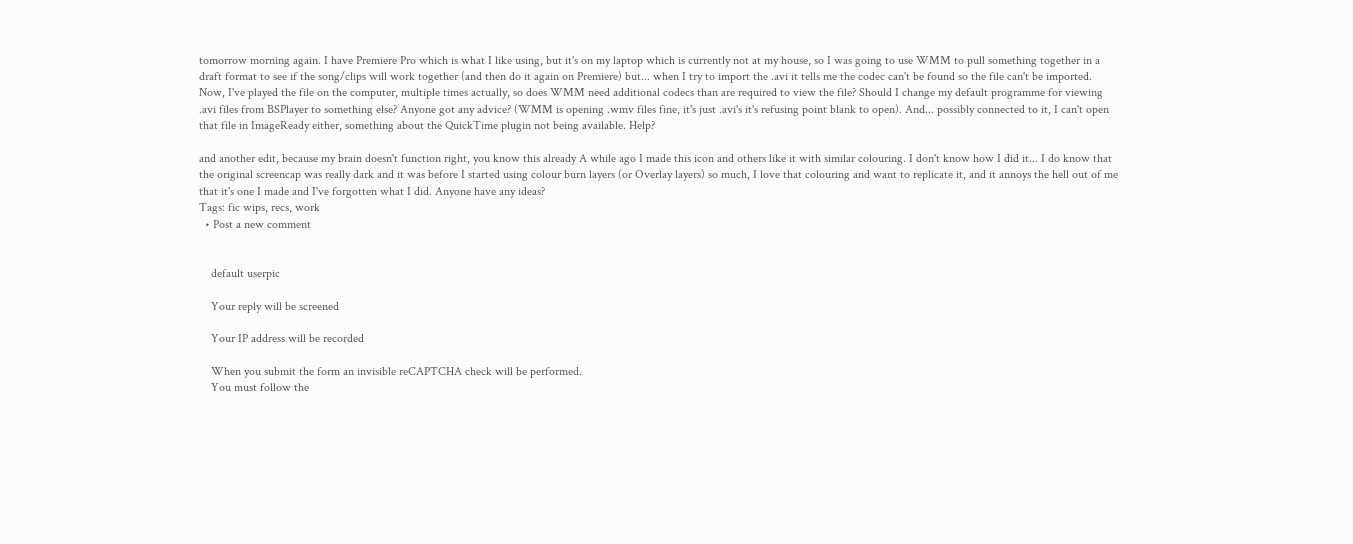tomorrow morning again. I have Premiere Pro which is what I like using, but it's on my laptop which is currently not at my house, so I was going to use WMM to pull something together in a draft format to see if the song/clips will work together (and then do it again on Premiere) but... when I try to import the .avi it tells me the codec can't be found so the file can't be imported. Now, I've played the file on the computer, multiple times actually, so does WMM need additional codecs than are required to view the file? Should I change my default programme for viewing .avi files from BSPlayer to something else? Anyone got any advice? (WMM is opening .wmv files fine, it's just .avi's it's refusing point blank to open). And... possibly connected to it, I can't open that file in ImageReady either, something about the QuickTime plugin not being available. Help?

and another edit, because my brain doesn't function right, you know this already A while ago I made this icon and others like it with similar colouring. I don't know how I did it... I do know that the original screencap was really dark and it was before I started using colour burn layers (or Overlay layers) so much, I love that colouring and want to replicate it, and it annoys the hell out of me that it's one I made and I've forgotten what I did. Anyone have any ideas?
Tags: fic wips, recs, work
  • Post a new comment


    default userpic

    Your reply will be screened

    Your IP address will be recorded

    When you submit the form an invisible reCAPTCHA check will be performed.
    You must follow the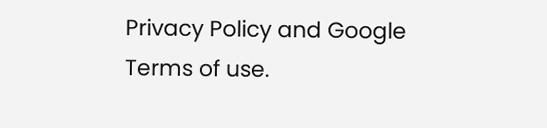Privacy Policy and Google Terms of use.